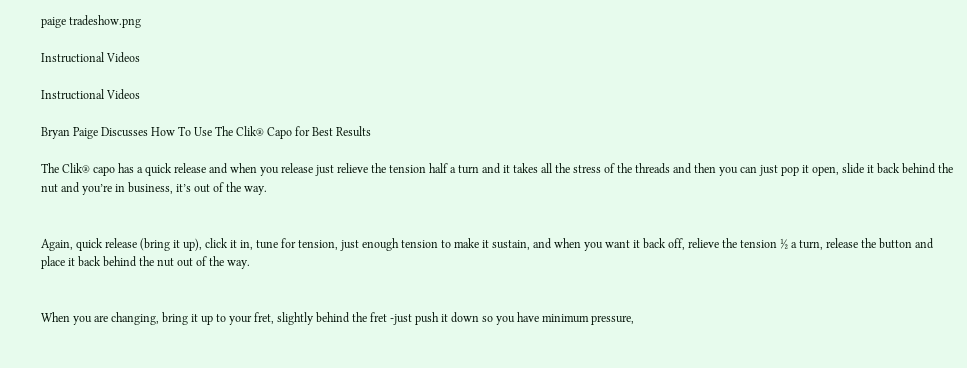paige tradeshow.png

Instructional Videos

Instructional Videos

Bryan Paige Discusses How To Use The Clik® Capo for Best Results

The Clik® capo has a quick release and when you release just relieve the tension half a turn and it takes all the stress of the threads and then you can just pop it open, slide it back behind the nut and you’re in business, it’s out of the way.


Again, quick release (bring it up), click it in, tune for tension, just enough tension to make it sustain, and when you want it back off, relieve the tension ½ a turn, release the button and place it back behind the nut out of the way.


When you are changing, bring it up to your fret, slightly behind the fret -just push it down so you have minimum pressure,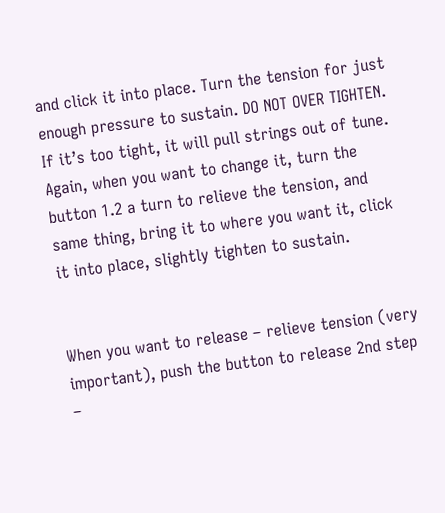and click it into place. Turn the tension for just enough pressure to sustain. DO NOT OVER TIGHTEN. If it’s too tight, it will pull strings out of tune.  Again, when you want to change it, turn the button 1.2 a turn to relieve the tension, and same thing, bring it to where you want it, click it into place, slightly tighten to sustain.


When you want to release – relieve tension (very important), push the button to release 2nd step –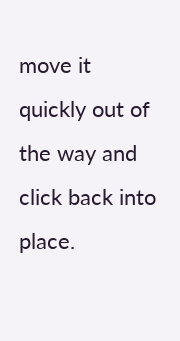move it quickly out of the way and click back into place.